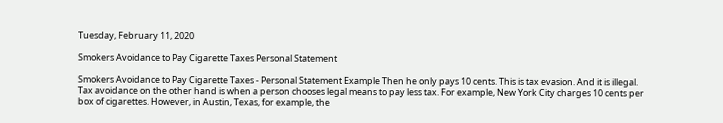Tuesday, February 11, 2020

Smokers Avoidance to Pay Cigarette Taxes Personal Statement

Smokers Avoidance to Pay Cigarette Taxes - Personal Statement Example Then he only pays 10 cents. This is tax evasion. And it is illegal. Tax avoidance on the other hand is when a person chooses legal means to pay less tax. For example, New York City charges 10 cents per box of cigarettes. However, in Austin, Texas, for example, the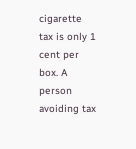cigarette tax is only 1 cent per box. A person avoiding tax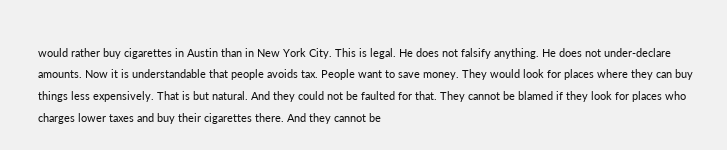would rather buy cigarettes in Austin than in New York City. This is legal. He does not falsify anything. He does not under-declare amounts. Now it is understandable that people avoids tax. People want to save money. They would look for places where they can buy things less expensively. That is but natural. And they could not be faulted for that. They cannot be blamed if they look for places who charges lower taxes and buy their cigarettes there. And they cannot be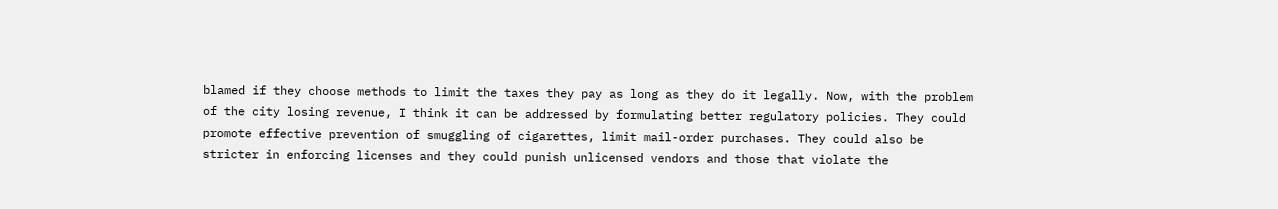blamed if they choose methods to limit the taxes they pay as long as they do it legally. Now, with the problem of the city losing revenue, I think it can be addressed by formulating better regulatory policies. They could promote effective prevention of smuggling of cigarettes, limit mail-order purchases. They could also be stricter in enforcing licenses and they could punish unlicensed vendors and those that violate the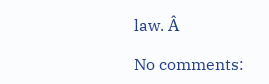law. Â

No comments: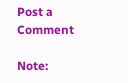Post a Comment

Note: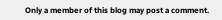Only a member of this blog may post a comment.